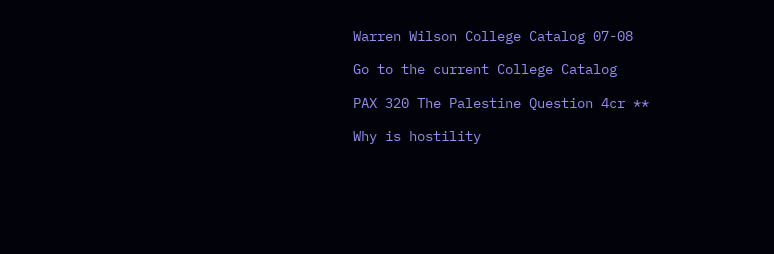Warren Wilson College Catalog 07-08

Go to the current College Catalog

PAX 320 The Palestine Question 4cr **

Why is hostility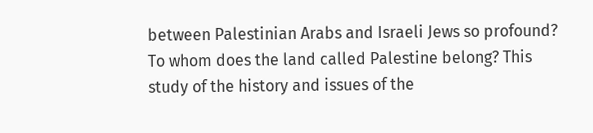between Palestinian Arabs and Israeli Jews so profound? To whom does the land called Palestine belong? This study of the history and issues of the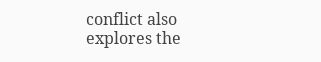conflict also explores the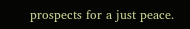prospects for a just peace.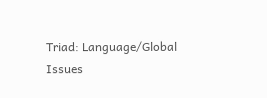Triad: Language/Global Issues